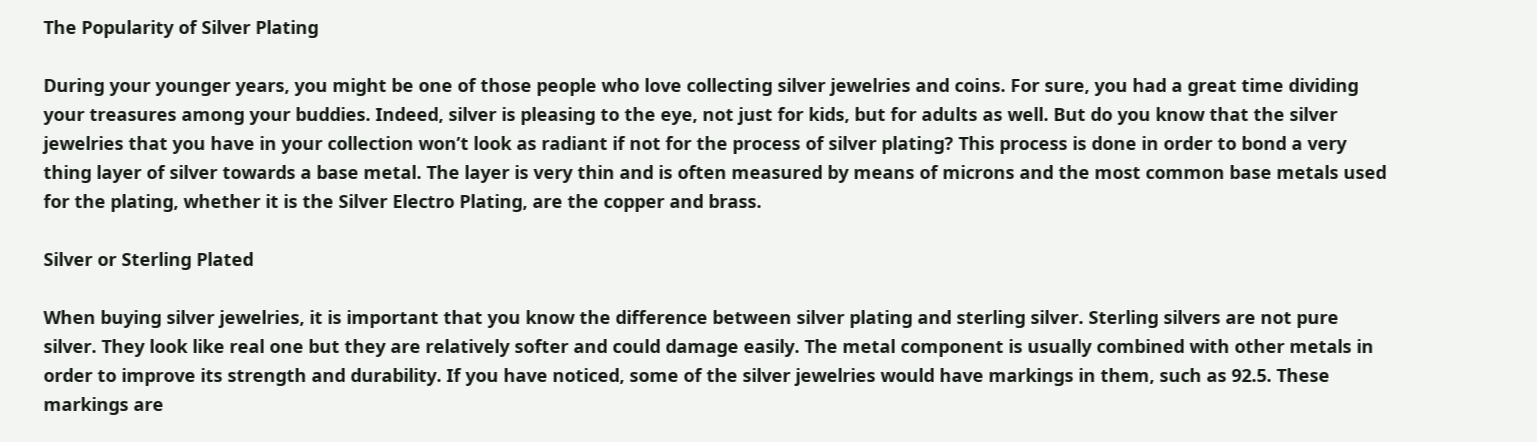The Popularity of Silver Plating

During your younger years, you might be one of those people who love collecting silver jewelries and coins. For sure, you had a great time dividing your treasures among your buddies. Indeed, silver is pleasing to the eye, not just for kids, but for adults as well. But do you know that the silver jewelries that you have in your collection won’t look as radiant if not for the process of silver plating? This process is done in order to bond a very thing layer of silver towards a base metal. The layer is very thin and is often measured by means of microns and the most common base metals used for the plating, whether it is the Silver Electro Plating, are the copper and brass.

Silver or Sterling Plated

When buying silver jewelries, it is important that you know the difference between silver plating and sterling silver. Sterling silvers are not pure silver. They look like real one but they are relatively softer and could damage easily. The metal component is usually combined with other metals in order to improve its strength and durability. If you have noticed, some of the silver jewelries would have markings in them, such as 92.5. These markings are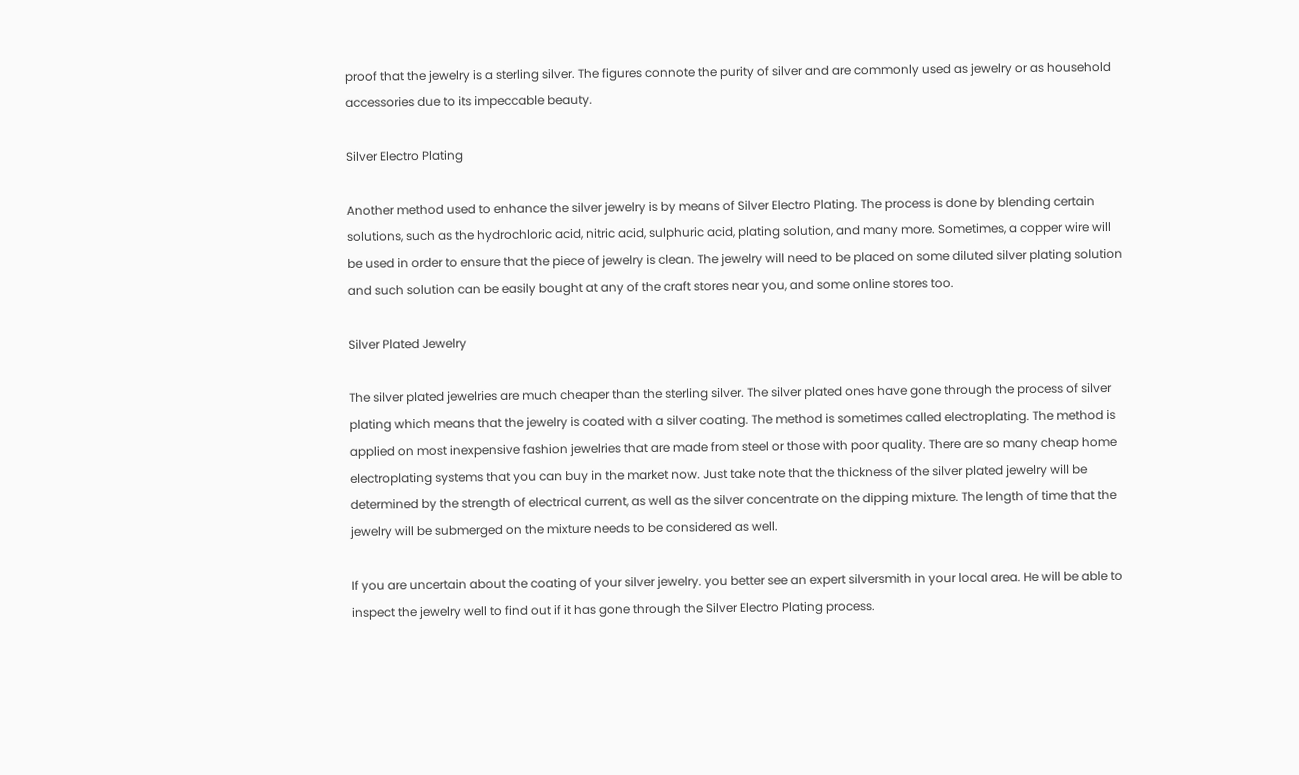proof that the jewelry is a sterling silver. The figures connote the purity of silver and are commonly used as jewelry or as household accessories due to its impeccable beauty.

Silver Electro Plating

Another method used to enhance the silver jewelry is by means of Silver Electro Plating. The process is done by blending certain solutions, such as the hydrochloric acid, nitric acid, sulphuric acid, plating solution, and many more. Sometimes, a copper wire will be used in order to ensure that the piece of jewelry is clean. The jewelry will need to be placed on some diluted silver plating solution and such solution can be easily bought at any of the craft stores near you, and some online stores too.

Silver Plated Jewelry

The silver plated jewelries are much cheaper than the sterling silver. The silver plated ones have gone through the process of silver plating which means that the jewelry is coated with a silver coating. The method is sometimes called electroplating. The method is applied on most inexpensive fashion jewelries that are made from steel or those with poor quality. There are so many cheap home electroplating systems that you can buy in the market now. Just take note that the thickness of the silver plated jewelry will be determined by the strength of electrical current, as well as the silver concentrate on the dipping mixture. The length of time that the jewelry will be submerged on the mixture needs to be considered as well.

If you are uncertain about the coating of your silver jewelry. you better see an expert silversmith in your local area. He will be able to inspect the jewelry well to find out if it has gone through the Silver Electro Plating process.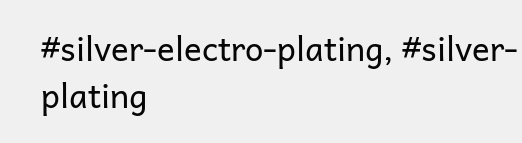#silver-electro-plating, #silver-plating